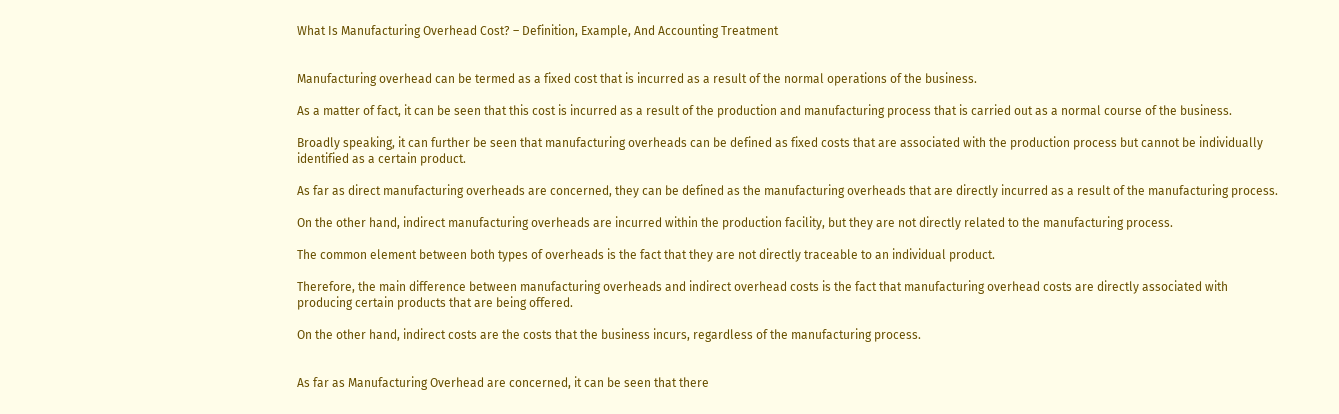What Is Manufacturing Overhead Cost? – Definition, Example, And Accounting Treatment


Manufacturing overhead can be termed as a fixed cost that is incurred as a result of the normal operations of the business.

As a matter of fact, it can be seen that this cost is incurred as a result of the production and manufacturing process that is carried out as a normal course of the business.

Broadly speaking, it can further be seen that manufacturing overheads can be defined as fixed costs that are associated with the production process but cannot be individually identified as a certain product.

As far as direct manufacturing overheads are concerned, they can be defined as the manufacturing overheads that are directly incurred as a result of the manufacturing process.

On the other hand, indirect manufacturing overheads are incurred within the production facility, but they are not directly related to the manufacturing process.

The common element between both types of overheads is the fact that they are not directly traceable to an individual product.

Therefore, the main difference between manufacturing overheads and indirect overhead costs is the fact that manufacturing overhead costs are directly associated with producing certain products that are being offered.

On the other hand, indirect costs are the costs that the business incurs, regardless of the manufacturing process.


As far as Manufacturing Overhead are concerned, it can be seen that there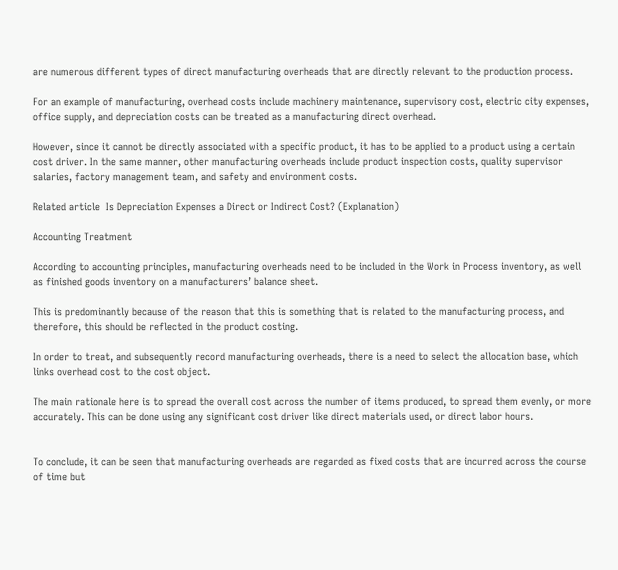are numerous different types of direct manufacturing overheads that are directly relevant to the production process.

For an example of manufacturing, overhead costs include machinery maintenance, supervisory cost, electric city expenses, office supply, and depreciation costs can be treated as a manufacturing direct overhead.

However, since it cannot be directly associated with a specific product, it has to be applied to a product using a certain cost driver. In the same manner, other manufacturing overheads include product inspection costs, quality supervisor salaries, factory management team, and safety and environment costs.

Related article  Is Depreciation Expenses a Direct or Indirect Cost? (Explanation)

Accounting Treatment

According to accounting principles, manufacturing overheads need to be included in the Work in Process inventory, as well as finished goods inventory on a manufacturers’ balance sheet.

This is predominantly because of the reason that this is something that is related to the manufacturing process, and therefore, this should be reflected in the product costing.

In order to treat, and subsequently record manufacturing overheads, there is a need to select the allocation base, which links overhead cost to the cost object.

The main rationale here is to spread the overall cost across the number of items produced, to spread them evenly, or more accurately. This can be done using any significant cost driver like direct materials used, or direct labor hours.


To conclude, it can be seen that manufacturing overheads are regarded as fixed costs that are incurred across the course of time but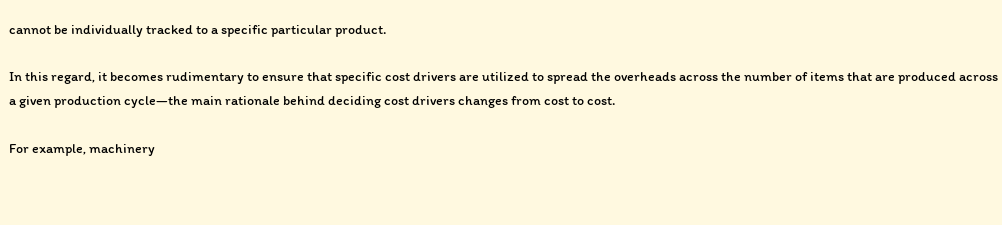cannot be individually tracked to a specific particular product.

In this regard, it becomes rudimentary to ensure that specific cost drivers are utilized to spread the overheads across the number of items that are produced across a given production cycle—the main rationale behind deciding cost drivers changes from cost to cost.

For example, machinery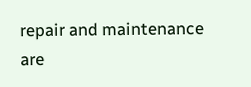repair and maintenance are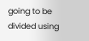going to be divided using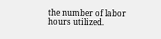the number of labor hours utilized.